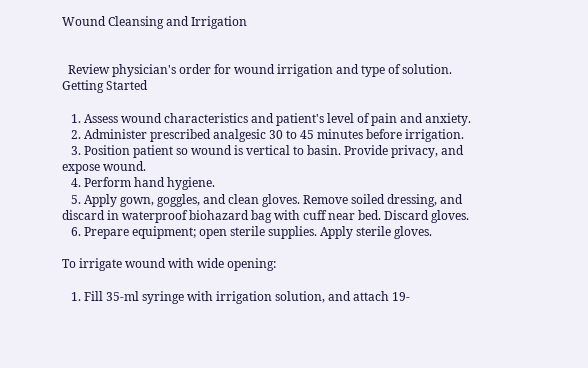Wound Cleansing and Irrigation


  Review physician's order for wound irrigation and type of solution.
Getting Started

   1. Assess wound characteristics and patient's level of pain and anxiety.
   2. Administer prescribed analgesic 30 to 45 minutes before irrigation.
   3. Position patient so wound is vertical to basin. Provide privacy, and expose wound.
   4. Perform hand hygiene.
   5. Apply gown, goggles, and clean gloves. Remove soiled dressing, and discard in waterproof biohazard bag with cuff near bed. Discard gloves.
   6. Prepare equipment; open sterile supplies. Apply sterile gloves.

To irrigate wound with wide opening:

   1. Fill 35-ml syringe with irrigation solution, and attach 19-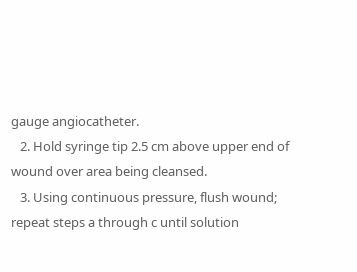gauge angiocatheter.
   2. Hold syringe tip 2.5 cm above upper end of wound over area being cleansed.
   3. Using continuous pressure, flush wound; repeat steps a through c until solution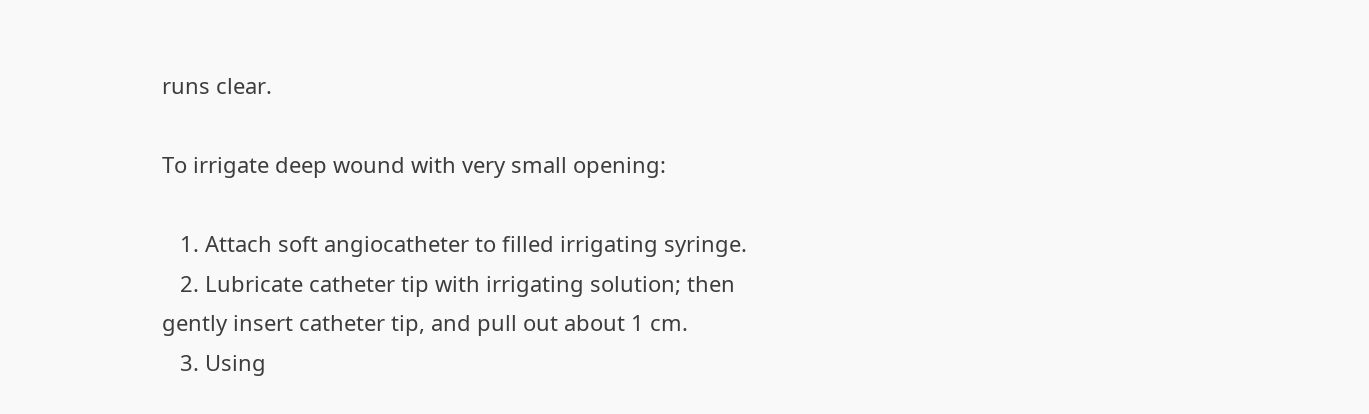runs clear.

To irrigate deep wound with very small opening:

   1. Attach soft angiocatheter to filled irrigating syringe.
   2. Lubricate catheter tip with irrigating solution; then gently insert catheter tip, and pull out about 1 cm.
   3. Using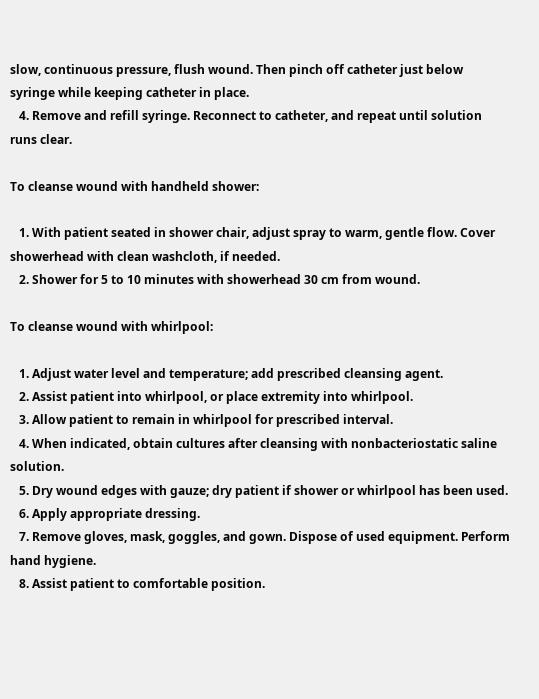slow, continuous pressure, flush wound. Then pinch off catheter just below syringe while keeping catheter in place.
   4. Remove and refill syringe. Reconnect to catheter, and repeat until solution runs clear.

To cleanse wound with handheld shower:

   1. With patient seated in shower chair, adjust spray to warm, gentle flow. Cover showerhead with clean washcloth, if needed.
   2. Shower for 5 to 10 minutes with showerhead 30 cm from wound.

To cleanse wound with whirlpool:

   1. Adjust water level and temperature; add prescribed cleansing agent.
   2. Assist patient into whirlpool, or place extremity into whirlpool.
   3. Allow patient to remain in whirlpool for prescribed interval.
   4. When indicated, obtain cultures after cleansing with nonbacteriostatic saline solution.
   5. Dry wound edges with gauze; dry patient if shower or whirlpool has been used.
   6. Apply appropriate dressing.
   7. Remove gloves, mask, goggles, and gown. Dispose of used equipment. Perform hand hygiene.
   8. Assist patient to comfortable position.